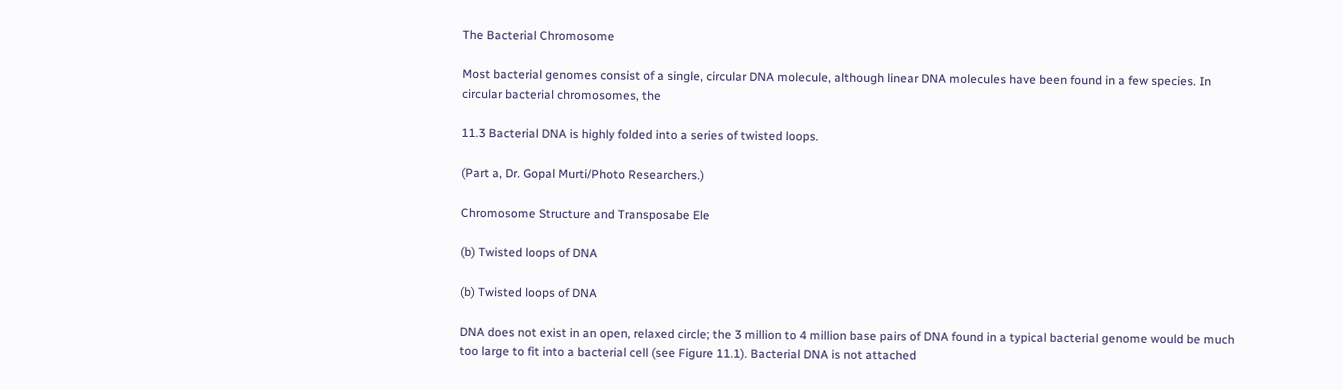The Bacterial Chromosome

Most bacterial genomes consist of a single, circular DNA molecule, although linear DNA molecules have been found in a few species. In circular bacterial chromosomes, the

11.3 Bacterial DNA is highly folded into a series of twisted loops.

(Part a, Dr. Gopal Murti/Photo Researchers.)

Chromosome Structure and Transposabe Ele

(b) Twisted loops of DNA

(b) Twisted loops of DNA

DNA does not exist in an open, relaxed circle; the 3 million to 4 million base pairs of DNA found in a typical bacterial genome would be much too large to fit into a bacterial cell (see Figure 11.1). Bacterial DNA is not attached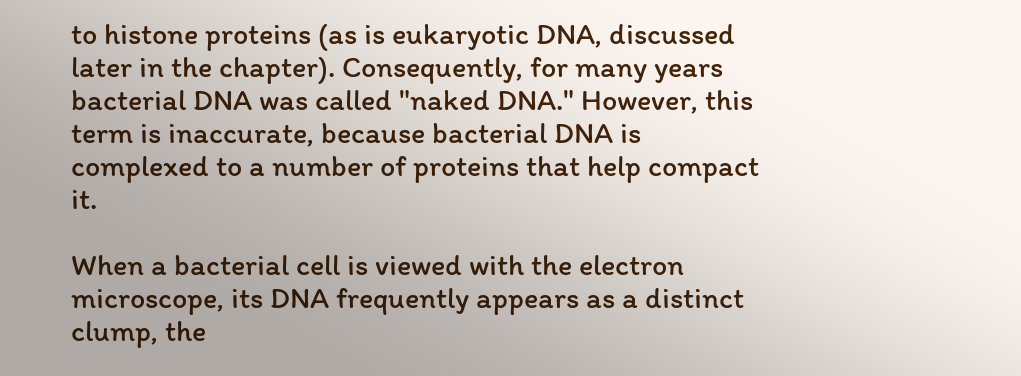to histone proteins (as is eukaryotic DNA, discussed later in the chapter). Consequently, for many years bacterial DNA was called "naked DNA." However, this term is inaccurate, because bacterial DNA is complexed to a number of proteins that help compact it.

When a bacterial cell is viewed with the electron microscope, its DNA frequently appears as a distinct clump, the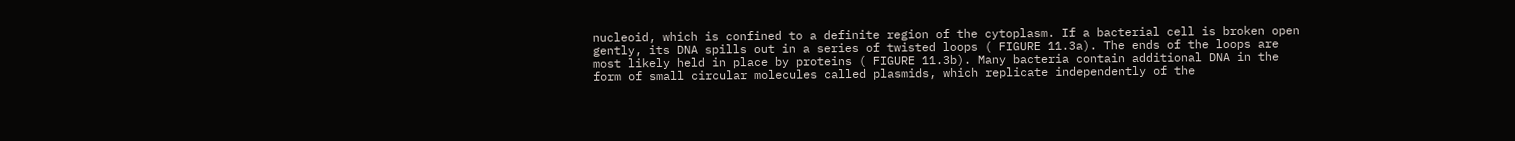nucleoid, which is confined to a definite region of the cytoplasm. If a bacterial cell is broken open gently, its DNA spills out in a series of twisted loops ( FIGURE 11.3a). The ends of the loops are most likely held in place by proteins ( FIGURE 11.3b). Many bacteria contain additional DNA in the form of small circular molecules called plasmids, which replicate independently of the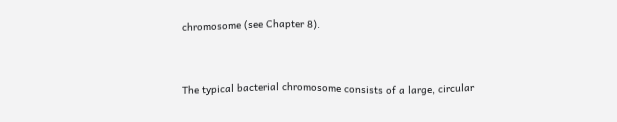chromosome (see Chapter 8).


The typical bacterial chromosome consists of a large, circular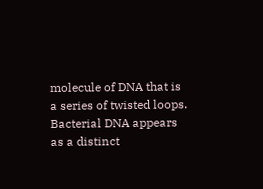molecule of DNA that is a series of twisted loops. Bacterial DNA appears as a distinct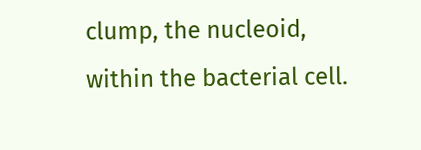clump, the nucleoid, within the bacterial cell.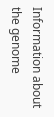Information about the genome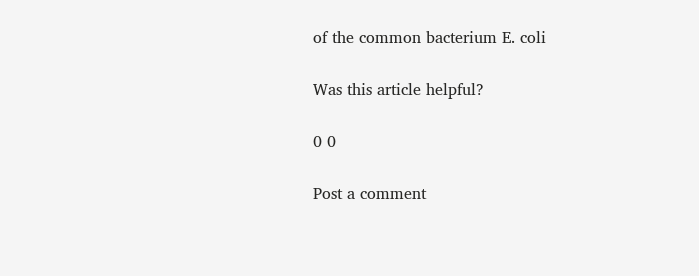of the common bacterium E. coli

Was this article helpful?

0 0

Post a comment